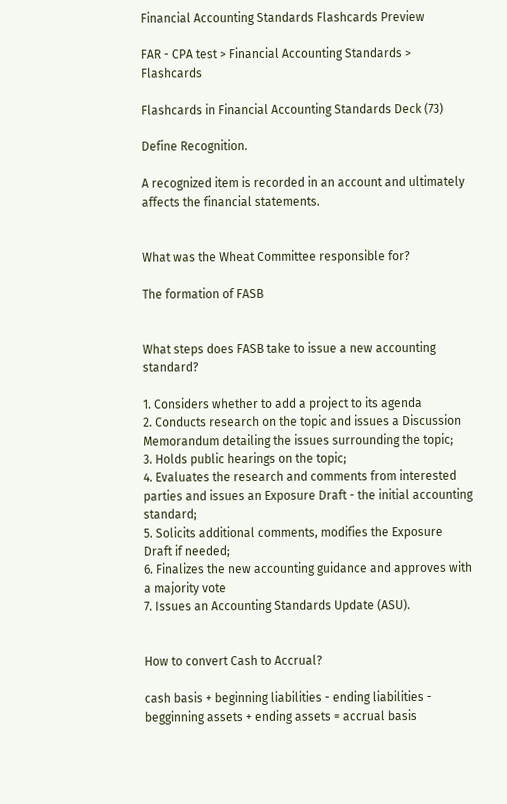Financial Accounting Standards Flashcards Preview

FAR - CPA test > Financial Accounting Standards > Flashcards

Flashcards in Financial Accounting Standards Deck (73)

Define Recognition.

A recognized item is recorded in an account and ultimately affects the financial statements.


What was the Wheat Committee responsible for?

The formation of FASB


What steps does FASB take to issue a new accounting standard?

1. Considers whether to add a project to its agenda
2. Conducts research on the topic and issues a Discussion Memorandum detailing the issues surrounding the topic;
3. Holds public hearings on the topic;
4. Evaluates the research and comments from interested parties and issues an Exposure Draft - the initial accounting standard;
5. Solicits additional comments, modifies the Exposure Draft if needed;
6. Finalizes the new accounting guidance and approves with a majority vote
7. Issues an Accounting Standards Update (ASU).


How to convert Cash to Accrual?

cash basis + beginning liabilities - ending liabilities - begginning assets + ending assets = accrual basis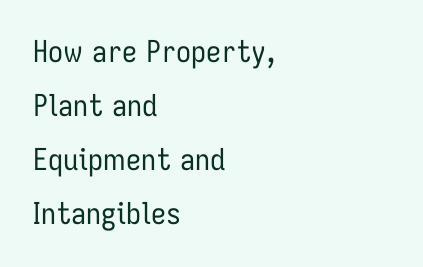How are Property, Plant and Equipment and Intangibles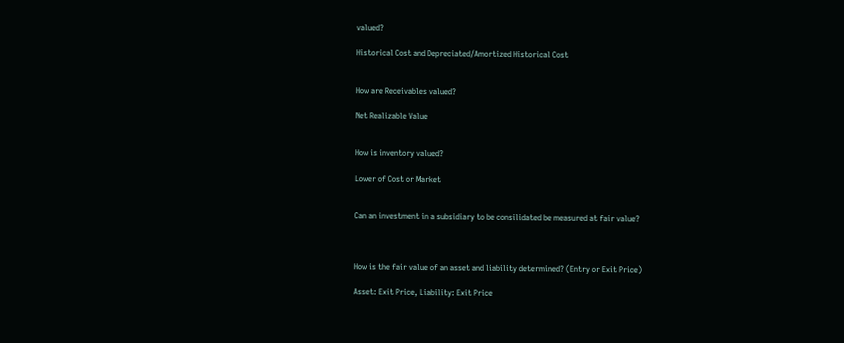valued?

Historical Cost and Depreciated/Amortized Historical Cost


How are Receivables valued?

Net Realizable Value


How is inventory valued?

Lower of Cost or Market


Can an investment in a subsidiary to be consilidated be measured at fair value?



How is the fair value of an asset and liability determined? (Entry or Exit Price)

Asset: Exit Price, Liability: Exit Price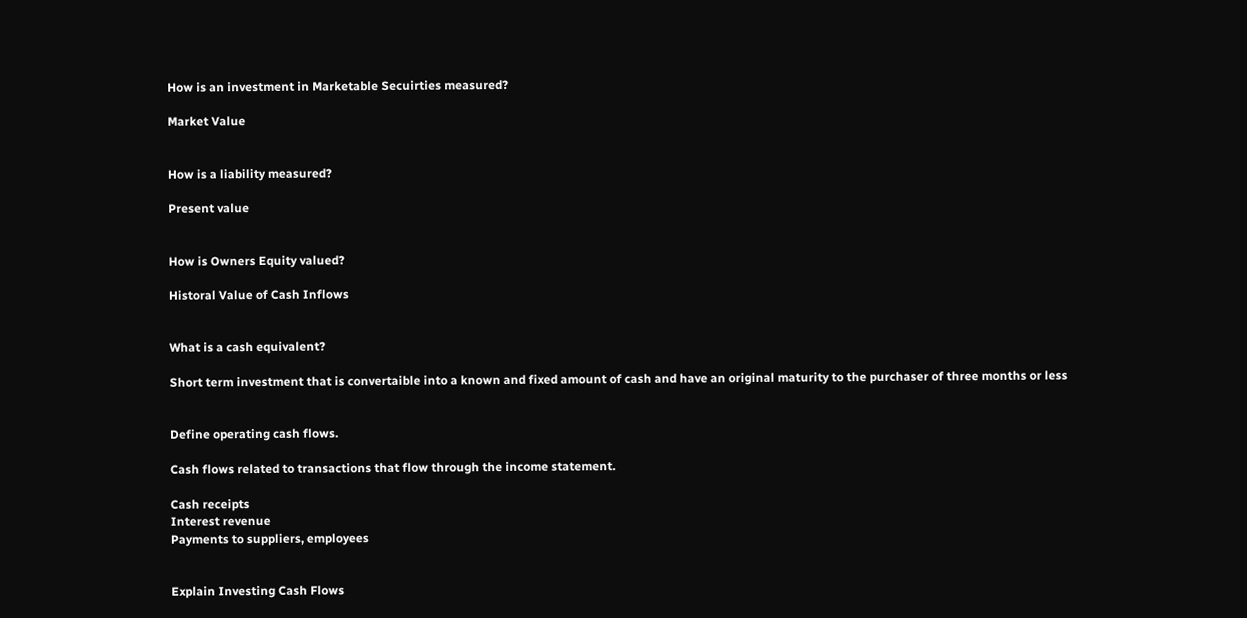How is an investment in Marketable Secuirties measured?

Market Value


How is a liability measured?

Present value


How is Owners Equity valued?

Historal Value of Cash Inflows


What is a cash equivalent?

Short term investment that is convertaible into a known and fixed amount of cash and have an original maturity to the purchaser of three months or less


Define operating cash flows.

Cash flows related to transactions that flow through the income statement.

Cash receipts
Interest revenue
Payments to suppliers, employees


Explain Investing Cash Flows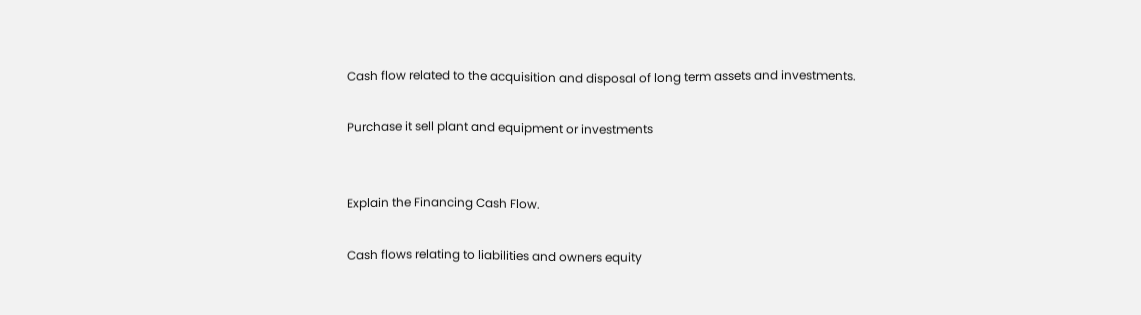Cash flow related to the acquisition and disposal of long term assets and investments.

Purchase it sell plant and equipment or investments


Explain the Financing Cash Flow.

Cash flows relating to liabilities and owners equity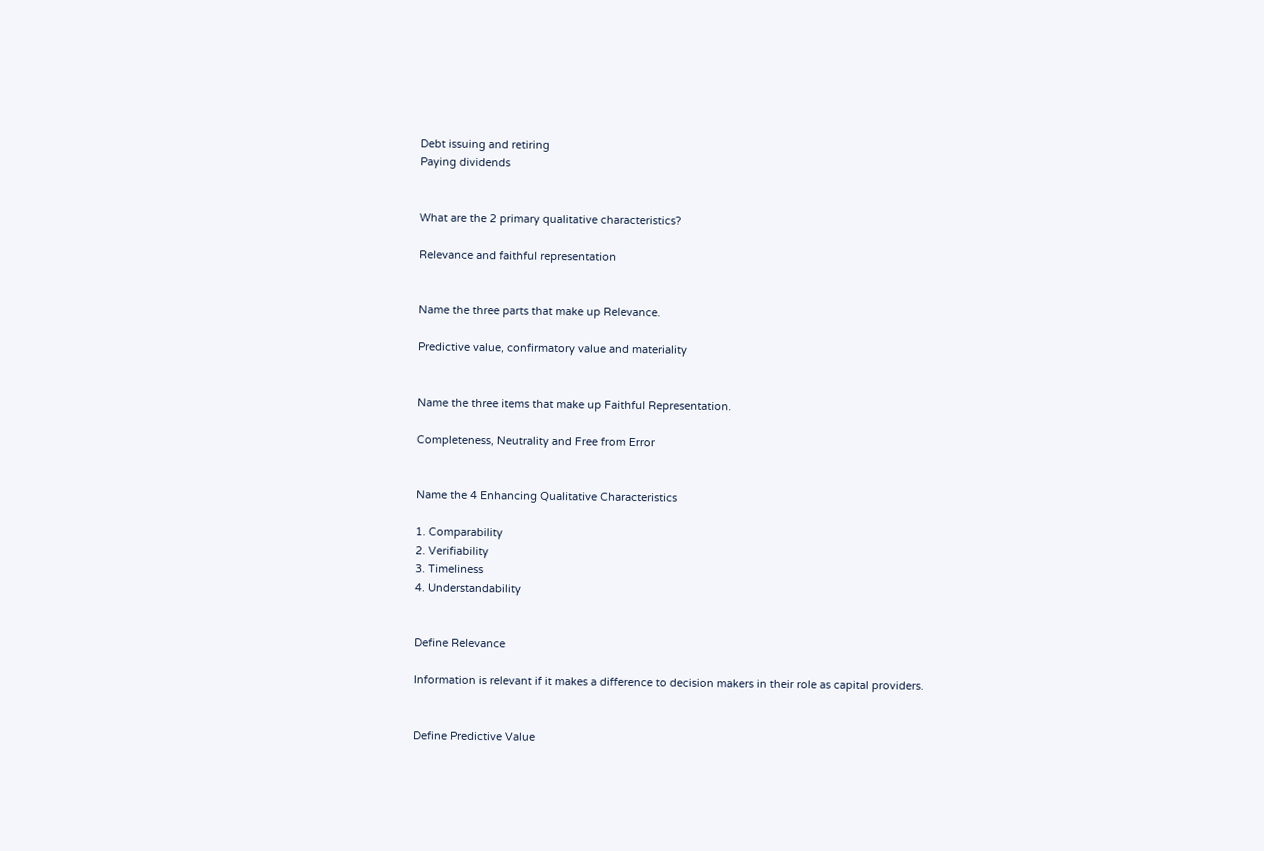Debt issuing and retiring
Paying dividends


What are the 2 primary qualitative characteristics?

Relevance and faithful representation


Name the three parts that make up Relevance.

Predictive value, confirmatory value and materiality


Name the three items that make up Faithful Representation.

Completeness, Neutrality and Free from Error


Name the 4 Enhancing Qualitative Characteristics

1. Comparability
2. Verifiability
3. Timeliness
4. Understandability


Define Relevance

Information is relevant if it makes a difference to decision makers in their role as capital providers.


Define Predictive Value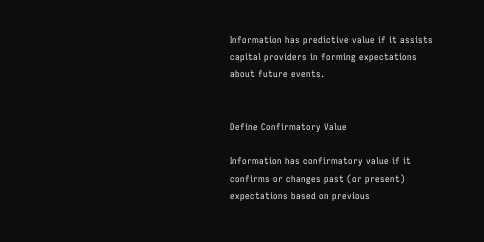Information has predictive value if it assists capital providers in forming expectations about future events.


Define Confirmatory Value

Information has confirmatory value if it confirms or changes past (or present) expectations based on previous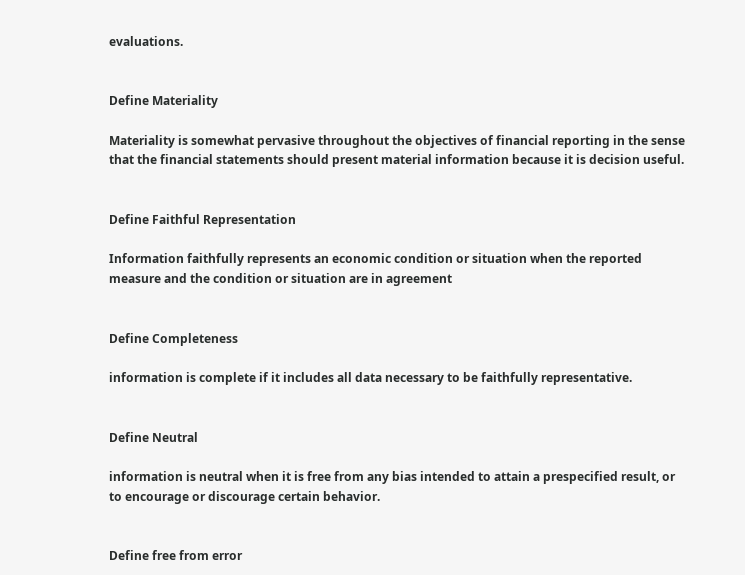evaluations.


Define Materiality

Materiality is somewhat pervasive throughout the objectives of financial reporting in the sense that the financial statements should present material information because it is decision useful.


Define Faithful Representation

Information faithfully represents an economic condition or situation when the reported measure and the condition or situation are in agreement


Define Completeness

information is complete if it includes all data necessary to be faithfully representative.


Define Neutral

information is neutral when it is free from any bias intended to attain a prespecified result, or to encourage or discourage certain behavior.


Define free from error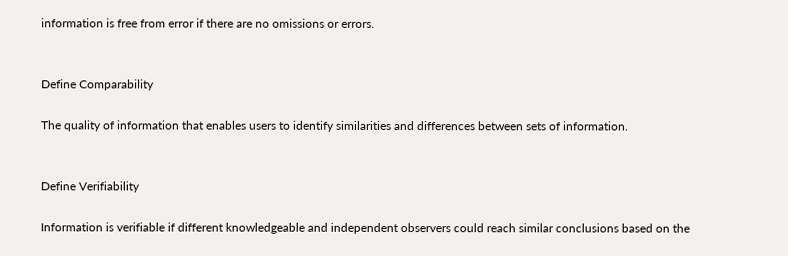information is free from error if there are no omissions or errors.


Define Comparability

The quality of information that enables users to identify similarities and differences between sets of information.


Define Verifiability

Information is verifiable if different knowledgeable and independent observers could reach similar conclusions based on the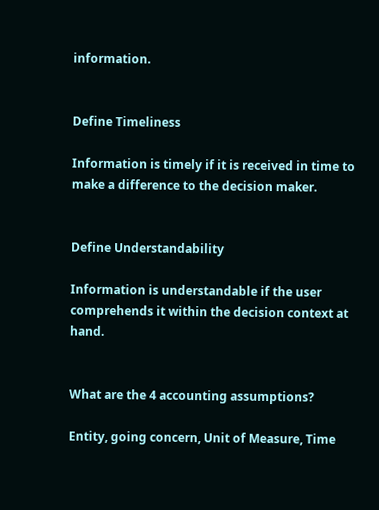information.


Define Timeliness

Information is timely if it is received in time to make a difference to the decision maker.


Define Understandability

Information is understandable if the user comprehends it within the decision context at hand.


What are the 4 accounting assumptions?

Entity, going concern, Unit of Measure, Time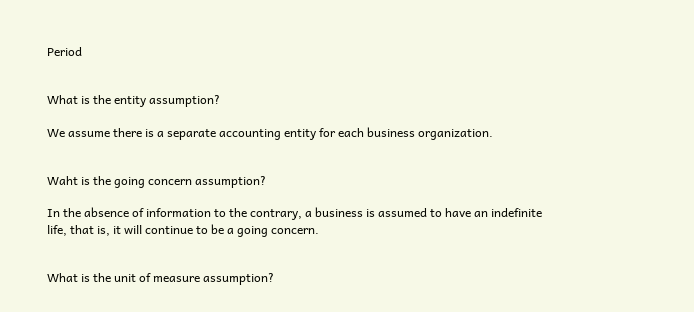Period


What is the entity assumption?

We assume there is a separate accounting entity for each business organization.


Waht is the going concern assumption?

In the absence of information to the contrary, a business is assumed to have an indefinite life, that is, it will continue to be a going concern.


What is the unit of measure assumption?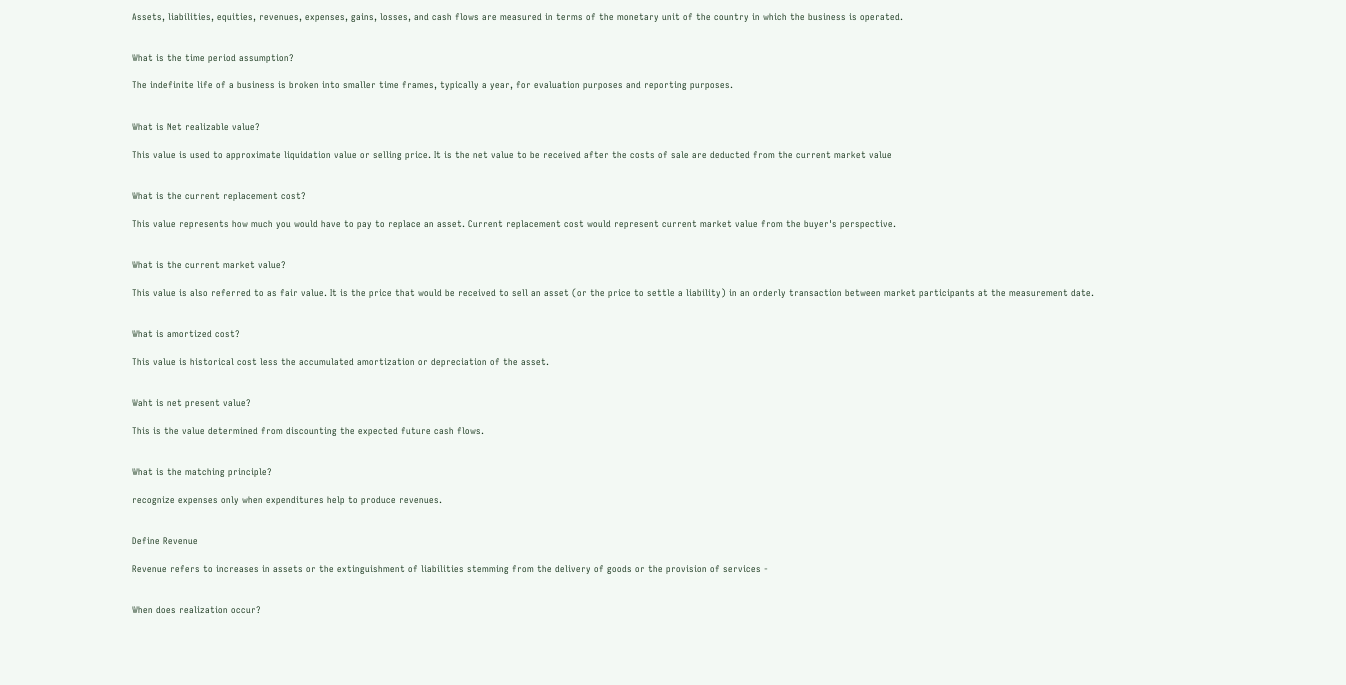Assets, liabilities, equities, revenues, expenses, gains, losses, and cash flows are measured in terms of the monetary unit of the country in which the business is operated.


What is the time period assumption?

The indefinite life of a business is broken into smaller time frames, typically a year, for evaluation purposes and reporting purposes.


What is Net realizable value?

This value is used to approximate liquidation value or selling price. It is the net value to be received after the costs of sale are deducted from the current market value


What is the current replacement cost?

This value represents how much you would have to pay to replace an asset. Current replacement cost would represent current market value from the buyer's perspective.


What is the current market value?

This value is also referred to as fair value. It is the price that would be received to sell an asset (or the price to settle a liability) in an orderly transaction between market participants at the measurement date.


What is amortized cost?

This value is historical cost less the accumulated amortization or depreciation of the asset.


Waht is net present value?

This is the value determined from discounting the expected future cash flows.


What is the matching principle?

recognize expenses only when expenditures help to produce revenues.


Define Revenue

Revenue refers to increases in assets or the extinguishment of liabilities stemming from the delivery of goods or the provision of services -


When does realization occur?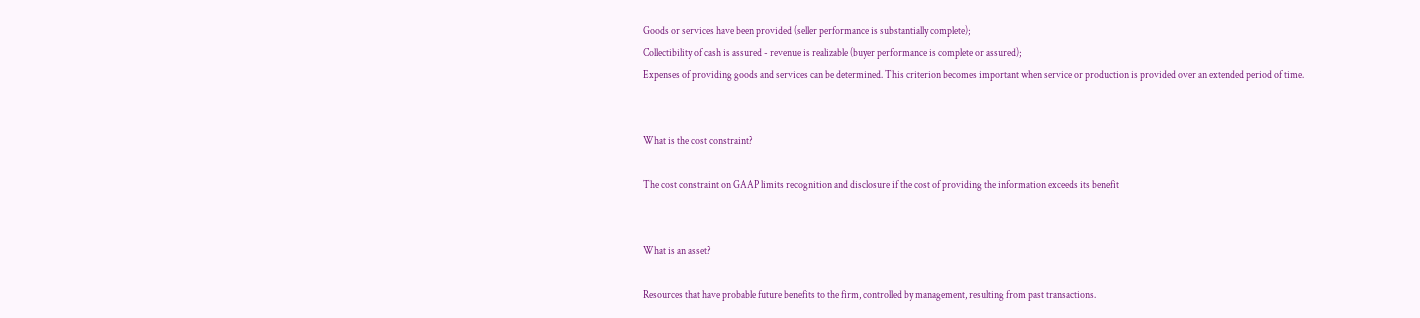Goods or services have been provided (seller performance is substantially complete);
Collectibility of cash is assured - revenue is realizable (buyer performance is complete or assured);
Expenses of providing goods and services can be determined. This criterion becomes important when service or production is provided over an extended period of time.


What is the cost constraint?

The cost constraint on GAAP limits recognition and disclosure if the cost of providing the information exceeds its benefit


What is an asset?

Resources that have probable future benefits to the firm, controlled by management, resulting from past transactions.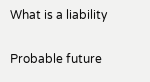What is a liability

Probable future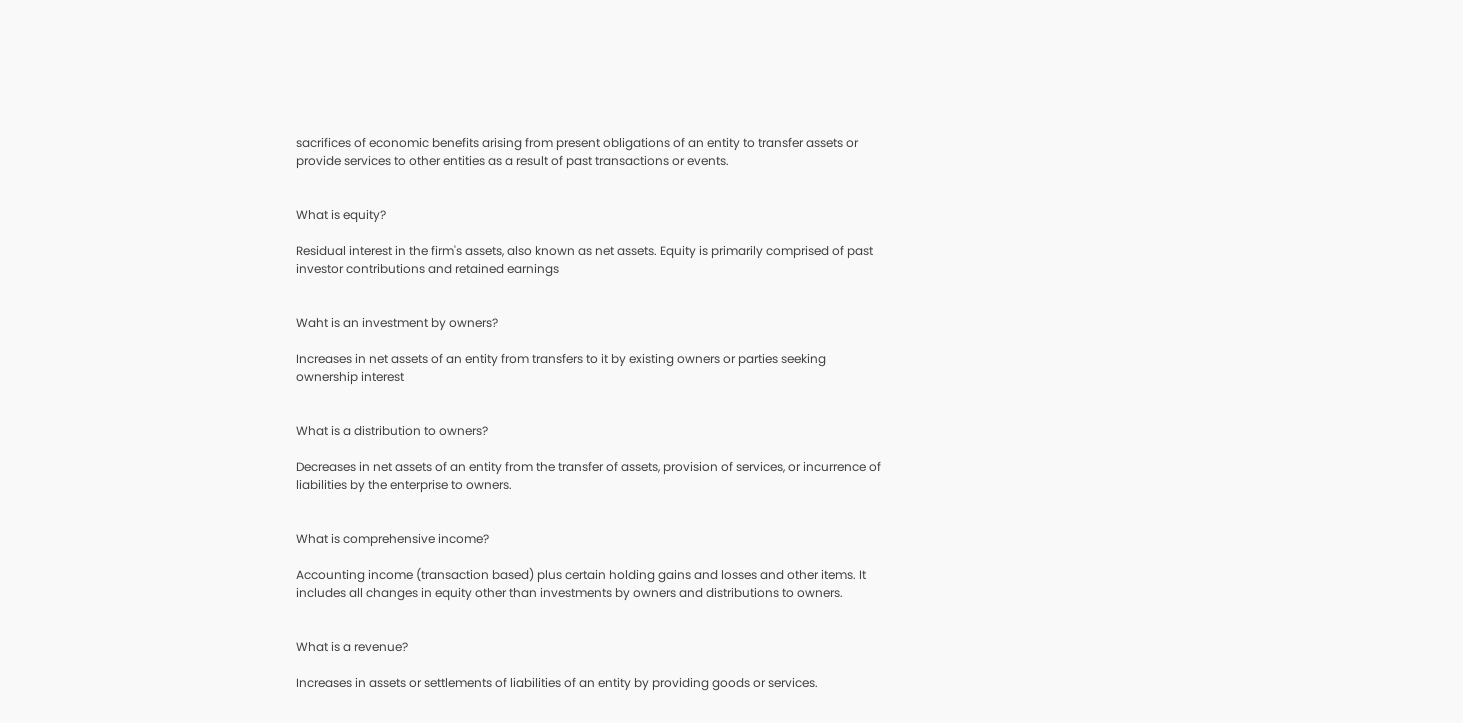sacrifices of economic benefits arising from present obligations of an entity to transfer assets or provide services to other entities as a result of past transactions or events.


What is equity?

Residual interest in the firm's assets, also known as net assets. Equity is primarily comprised of past investor contributions and retained earnings


Waht is an investment by owners?

Increases in net assets of an entity from transfers to it by existing owners or parties seeking ownership interest


What is a distribution to owners?

Decreases in net assets of an entity from the transfer of assets, provision of services, or incurrence of liabilities by the enterprise to owners.


What is comprehensive income?

Accounting income (transaction based) plus certain holding gains and losses and other items. It includes all changes in equity other than investments by owners and distributions to owners.


What is a revenue?

Increases in assets or settlements of liabilities of an entity by providing goods or services.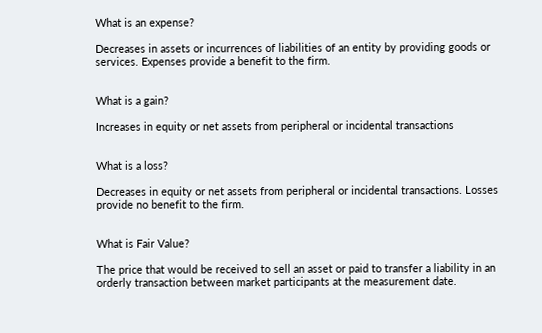What is an expense?

Decreases in assets or incurrences of liabilities of an entity by providing goods or services. Expenses provide a benefit to the firm.


What is a gain?

Increases in equity or net assets from peripheral or incidental transactions


What is a loss?

Decreases in equity or net assets from peripheral or incidental transactions. Losses provide no benefit to the firm.


What is Fair Value?

The price that would be received to sell an asset or paid to transfer a liability in an orderly transaction between market participants at the measurement date.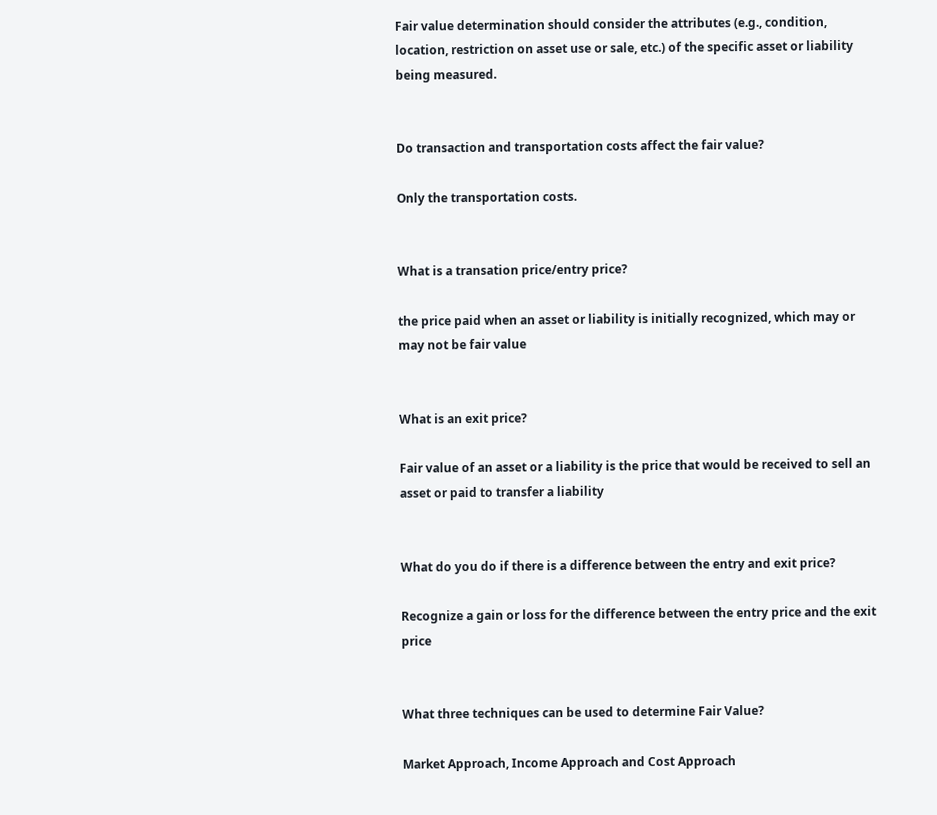Fair value determination should consider the attributes (e.g., condition, location, restriction on asset use or sale, etc.) of the specific asset or liability being measured.


Do transaction and transportation costs affect the fair value?

Only the transportation costs.


What is a transation price/entry price?

the price paid when an asset or liability is initially recognized, which may or may not be fair value


What is an exit price?

Fair value of an asset or a liability is the price that would be received to sell an asset or paid to transfer a liability


What do you do if there is a difference between the entry and exit price?

Recognize a gain or loss for the difference between the entry price and the exit price


What three techniques can be used to determine Fair Value?

Market Approach, Income Approach and Cost Approach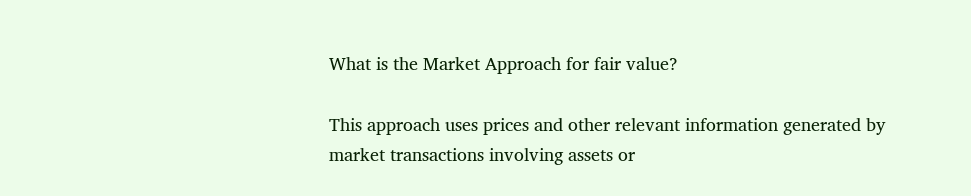What is the Market Approach for fair value?

This approach uses prices and other relevant information generated by market transactions involving assets or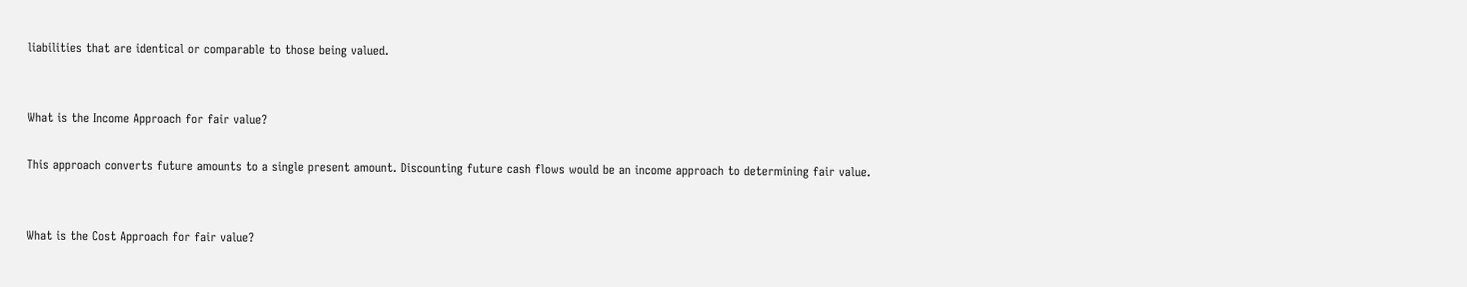liabilities that are identical or comparable to those being valued.


What is the Income Approach for fair value?

This approach converts future amounts to a single present amount. Discounting future cash flows would be an income approach to determining fair value.


What is the Cost Approach for fair value?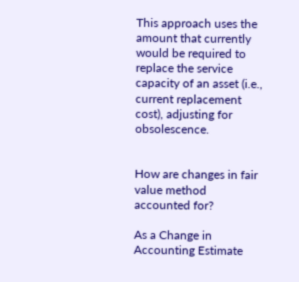This approach uses the amount that currently would be required to replace the service capacity of an asset (i.e., current replacement cost), adjusting for obsolescence.


How are changes in fair value method accounted for?

As a Change in Accounting Estimate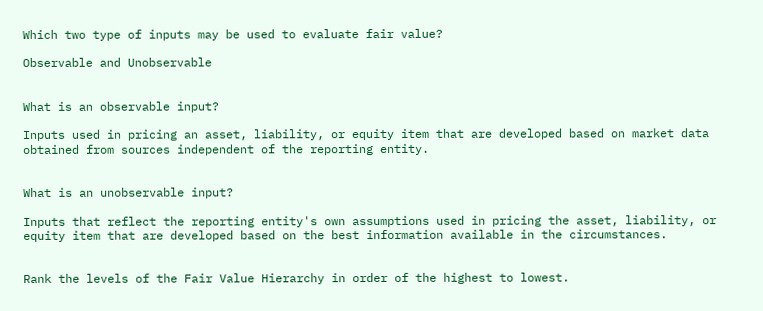Which two type of inputs may be used to evaluate fair value?

Observable and Unobservable


What is an observable input?

Inputs used in pricing an asset, liability, or equity item that are developed based on market data obtained from sources independent of the reporting entity.


What is an unobservable input?

Inputs that reflect the reporting entity's own assumptions used in pricing the asset, liability, or equity item that are developed based on the best information available in the circumstances.


Rank the levels of the Fair Value Hierarchy in order of the highest to lowest.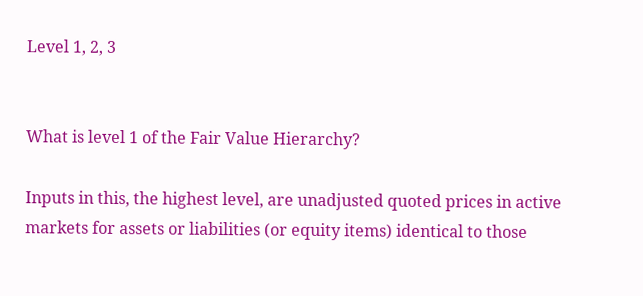Level 1, 2, 3


What is level 1 of the Fair Value Hierarchy?

Inputs in this, the highest level, are unadjusted quoted prices in active markets for assets or liabilities (or equity items) identical to those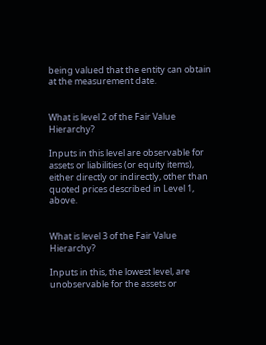being valued that the entity can obtain at the measurement date.


What is level 2 of the Fair Value Hierarchy?

Inputs in this level are observable for assets or liabilities (or equity items), either directly or indirectly, other than quoted prices described in Level 1, above.


What is level 3 of the Fair Value Hierarchy?

Inputs in this, the lowest level, are unobservable for the assets or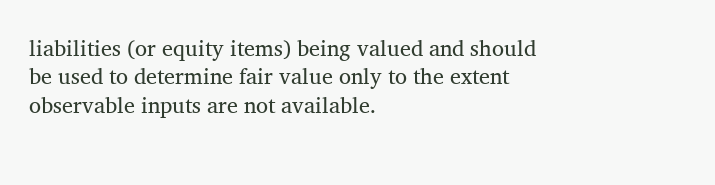liabilities (or equity items) being valued and should be used to determine fair value only to the extent observable inputs are not available.